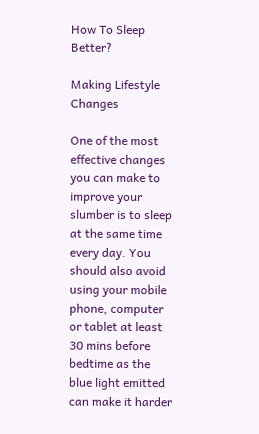How To Sleep Better?

Making Lifestyle Changes

One of the most effective changes you can make to improve your slumber is to sleep at the same time every day. You should also avoid using your mobile phone, computer or tablet at least 30 mins before bedtime as the blue light emitted can make it harder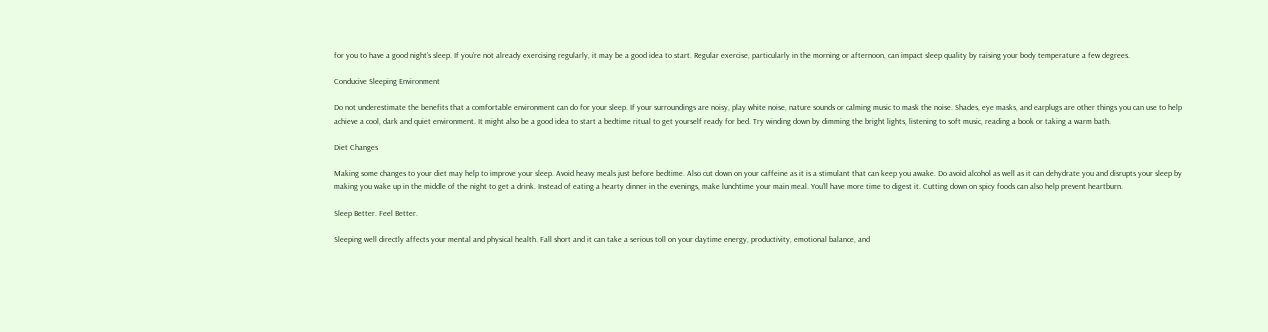for you to have a good night’s sleep. If you’re not already exercising regularly, it may be a good idea to start. Regular exercise, particularly in the morning or afternoon, can impact sleep quality by raising your body temperature a few degrees.

Conducive Sleeping Environment

Do not underestimate the benefits that a comfortable environment can do for your sleep. If your surroundings are noisy, play white noise, nature sounds or calming music to mask the noise. Shades, eye masks, and earplugs are other things you can use to help achieve a cool, dark and quiet environment. It might also be a good idea to start a bedtime ritual to get yourself ready for bed. Try winding down by dimming the bright lights, listening to soft music, reading a book or taking a warm bath.

Diet Changes

Making some changes to your diet may help to improve your sleep. Avoid heavy meals just before bedtime. Also cut down on your caffeine as it is a stimulant that can keep you awake. Do avoid alcohol as well as it can dehydrate you and disrupts your sleep by making you wake up in the middle of the night to get a drink. Instead of eating a hearty dinner in the evenings, make lunchtime your main meal. You’ll have more time to digest it. Cutting down on spicy foods can also help prevent heartburn.

Sleep Better. Feel Better.

Sleeping well directly affects your mental and physical health. Fall short and it can take a serious toll on your daytime energy, productivity, emotional balance, and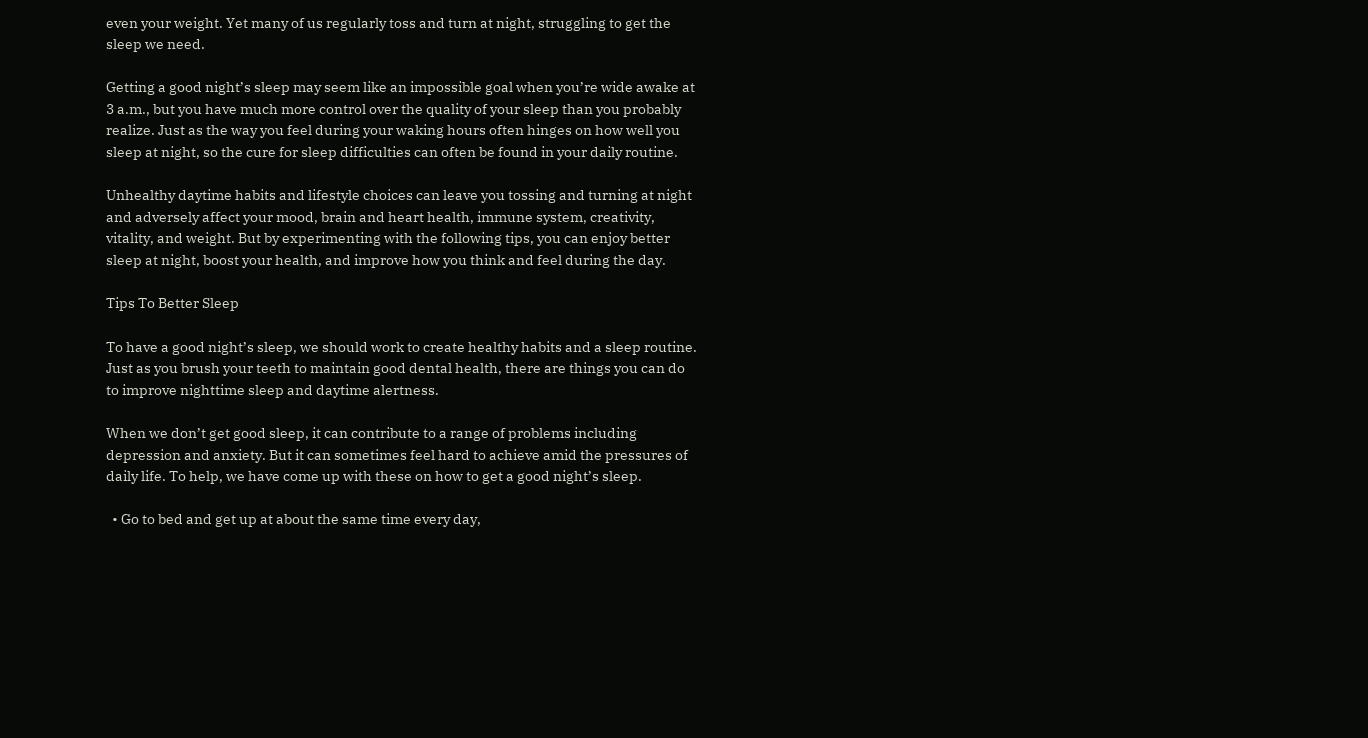even your weight. Yet many of us regularly toss and turn at night, struggling to get the sleep we need.

Getting a good night’s sleep may seem like an impossible goal when you’re wide awake at 3 a.m., but you have much more control over the quality of your sleep than you probably realize. Just as the way you feel during your waking hours often hinges on how well you sleep at night, so the cure for sleep difficulties can often be found in your daily routine.

Unhealthy daytime habits and lifestyle choices can leave you tossing and turning at night and adversely affect your mood, brain and heart health, immune system, creativity, vitality, and weight. But by experimenting with the following tips, you can enjoy better sleep at night, boost your health, and improve how you think and feel during the day.

Tips To Better Sleep

To have a good night’s sleep, we should work to create healthy habits and a sleep routine. Just as you brush your teeth to maintain good dental health, there are things you can do to improve nighttime sleep and daytime alertness.

When we don’t get good sleep, it can contribute to a range of problems including depression and anxiety. But it can sometimes feel hard to achieve amid the pressures of daily life. To help, we have come up with these on how to get a good night’s sleep.

  • Go to bed and get up at about the same time every day,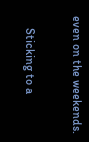even on the weekends.

    Sticking to a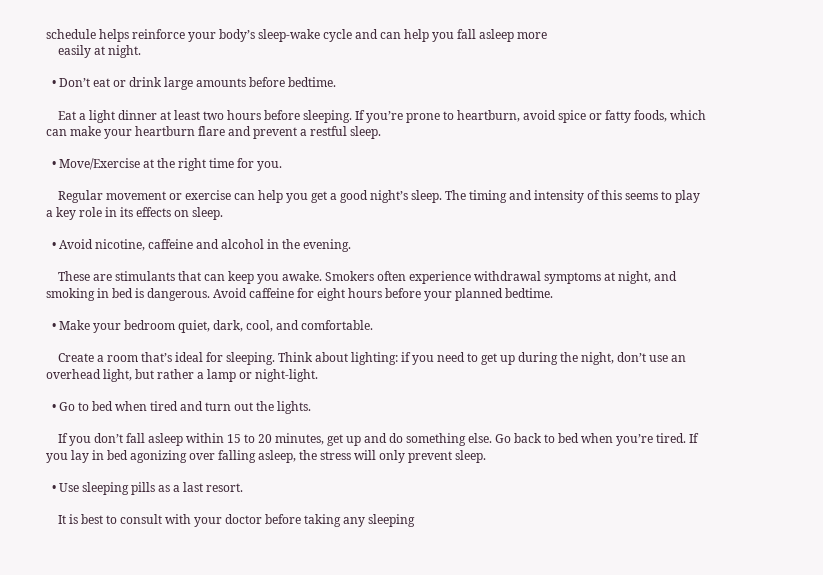schedule helps reinforce your body’s sleep-wake cycle and can help you fall asleep more
    easily at night.

  • Don’t eat or drink large amounts before bedtime.

    Eat a light dinner at least two hours before sleeping. If you’re prone to heartburn, avoid spice or fatty foods, which can make your heartburn flare and prevent a restful sleep.

  • Move/Exercise at the right time for you.

    Regular movement or exercise can help you get a good night’s sleep. The timing and intensity of this seems to play a key role in its effects on sleep.

  • Avoid nicotine, caffeine and alcohol in the evening.

    These are stimulants that can keep you awake. Smokers often experience withdrawal symptoms at night, and smoking in bed is dangerous. Avoid caffeine for eight hours before your planned bedtime.

  • Make your bedroom quiet, dark, cool, and comfortable.

    Create a room that’s ideal for sleeping. Think about lighting: if you need to get up during the night, don’t use an overhead light, but rather a lamp or night-light.

  • Go to bed when tired and turn out the lights.

    If you don’t fall asleep within 15 to 20 minutes, get up and do something else. Go back to bed when you’re tired. If you lay in bed agonizing over falling asleep, the stress will only prevent sleep.

  • Use sleeping pills as a last resort.

    It is best to consult with your doctor before taking any sleeping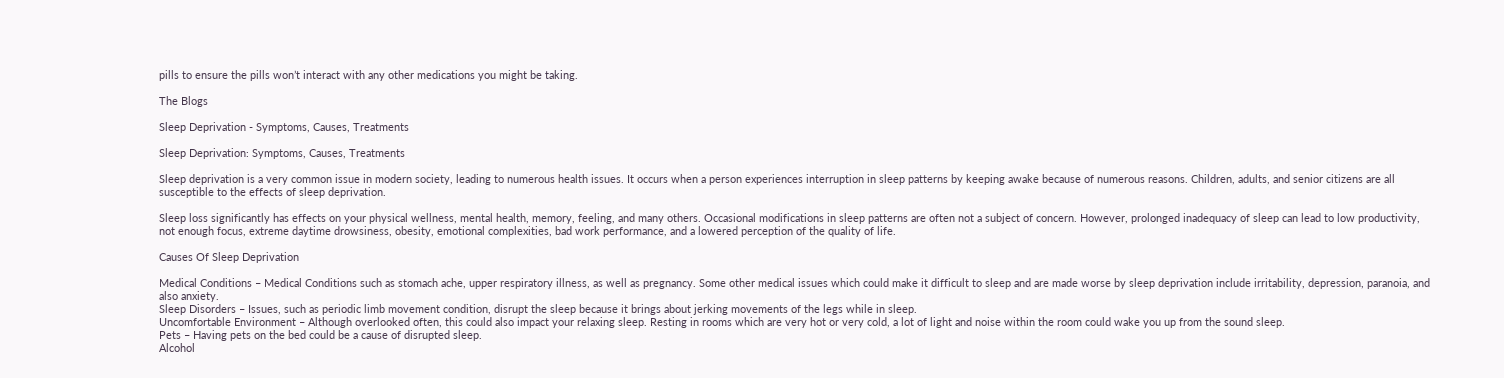pills to ensure the pills won’t interact with any other medications you might be taking.

The Blogs

Sleep Deprivation - Symptoms, Causes, Treatments

Sleep Deprivation: Symptoms, Causes, Treatments

Sleep deprivation is a very common issue in modern society, leading to numerous health issues. It occurs when a person experiences interruption in sleep patterns by keeping awake because of numerous reasons. Children, adults, and senior citizens are all susceptible to the effects of sleep deprivation.

Sleep loss significantly has effects on your physical wellness, mental health, memory, feeling, and many others. Occasional modifications in sleep patterns are often not a subject of concern. However, prolonged inadequacy of sleep can lead to low productivity, not enough focus, extreme daytime drowsiness, obesity, emotional complexities, bad work performance, and a lowered perception of the quality of life.

Causes Of Sleep Deprivation

Medical Conditions – Medical Conditions such as stomach ache, upper respiratory illness, as well as pregnancy. Some other medical issues which could make it difficult to sleep and are made worse by sleep deprivation include irritability, depression, paranoia, and also anxiety.
Sleep Disorders – Issues, such as periodic limb movement condition, disrupt the sleep because it brings about jerking movements of the legs while in sleep.
Uncomfortable Environment – Although overlooked often, this could also impact your relaxing sleep. Resting in rooms which are very hot or very cold, a lot of light and noise within the room could wake you up from the sound sleep.
Pets – Having pets on the bed could be a cause of disrupted sleep.
Alcohol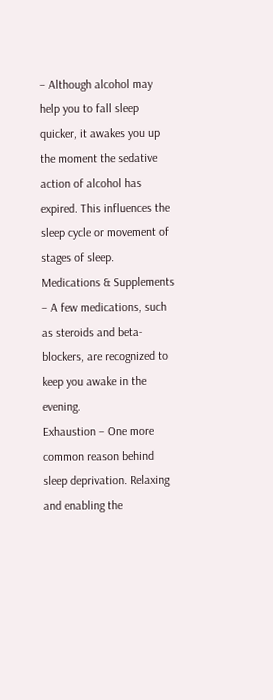– Although alcohol may help you to fall sleep quicker, it awakes you up the moment the sedative action of alcohol has expired. This influences the sleep cycle or movement of stages of sleep.
Medications & Supplements – A few medications, such as steroids and beta-blockers, are recognized to keep you awake in the evening.
Exhaustion – One more common reason behind sleep deprivation. Relaxing and enabling the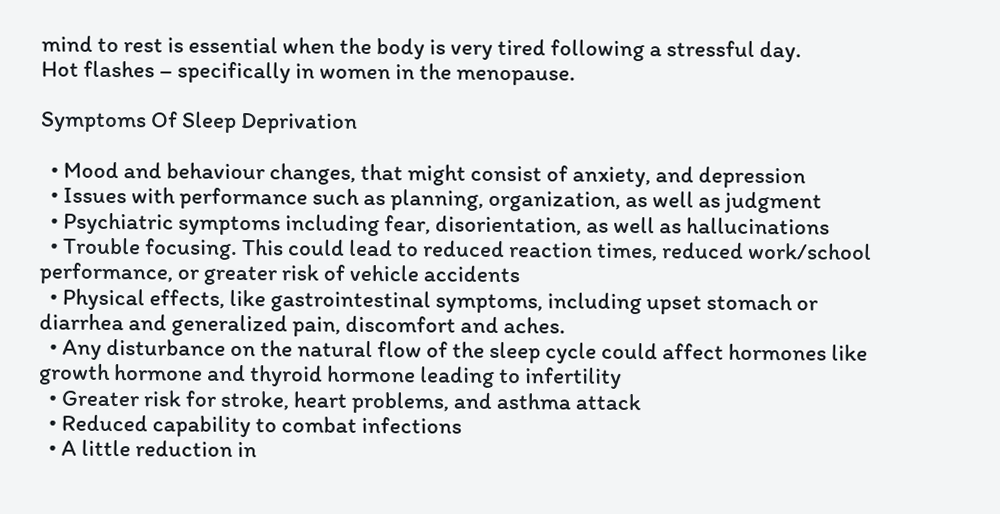mind to rest is essential when the body is very tired following a stressful day.
Hot flashes – specifically in women in the menopause.

Symptoms Of Sleep Deprivation

  • Mood and behaviour changes, that might consist of anxiety, and depression
  • Issues with performance such as planning, organization, as well as judgment
  • Psychiatric symptoms including fear, disorientation, as well as hallucinations
  • Trouble focusing. This could lead to reduced reaction times, reduced work/school performance, or greater risk of vehicle accidents
  • Physical effects, like gastrointestinal symptoms, including upset stomach or diarrhea and generalized pain, discomfort and aches.
  • Any disturbance on the natural flow of the sleep cycle could affect hormones like growth hormone and thyroid hormone leading to infertility
  • Greater risk for stroke, heart problems, and asthma attack
  • Reduced capability to combat infections
  • A little reduction in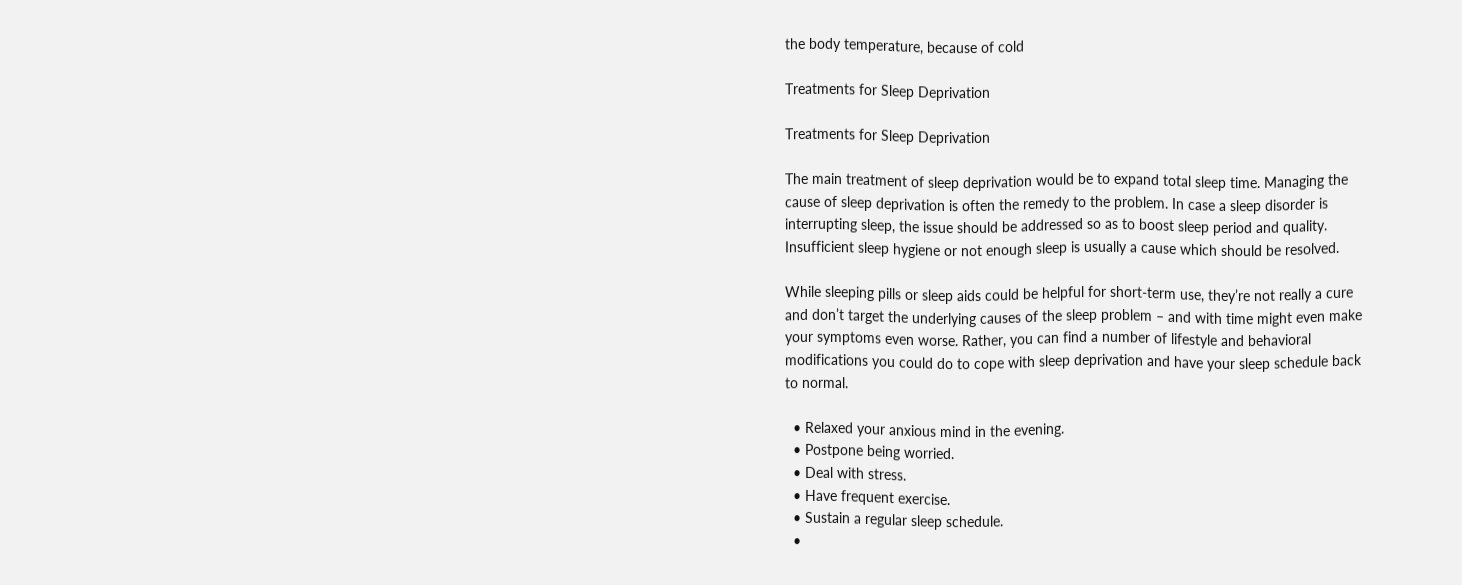the body temperature, because of cold

Treatments for Sleep Deprivation

Treatments for Sleep Deprivation

The main treatment of sleep deprivation would be to expand total sleep time. Managing the cause of sleep deprivation is often the remedy to the problem. In case a sleep disorder is interrupting sleep, the issue should be addressed so as to boost sleep period and quality. Insufficient sleep hygiene or not enough sleep is usually a cause which should be resolved.

While sleeping pills or sleep aids could be helpful for short-term use, they’re not really a cure and don’t target the underlying causes of the sleep problem – and with time might even make your symptoms even worse. Rather, you can find a number of lifestyle and behavioral modifications you could do to cope with sleep deprivation and have your sleep schedule back to normal.

  • Relaxed your anxious mind in the evening.
  • Postpone being worried.
  • Deal with stress.
  • Have frequent exercise.
  • Sustain a regular sleep schedule.
  •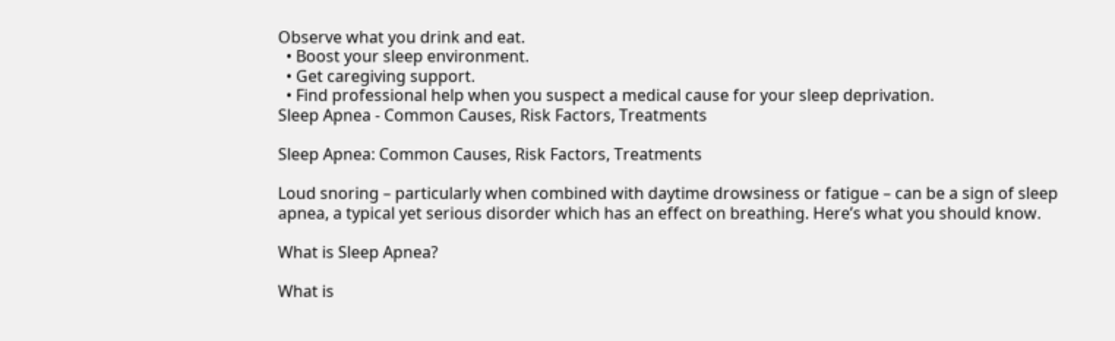Observe what you drink and eat.
  • Boost your sleep environment.
  • Get caregiving support.
  • Find professional help when you suspect a medical cause for your sleep deprivation.
Sleep Apnea - Common Causes, Risk Factors, Treatments

Sleep Apnea: Common Causes, Risk Factors, Treatments

Loud snoring – particularly when combined with daytime drowsiness or fatigue – can be a sign of sleep apnea, a typical yet serious disorder which has an effect on breathing. Here’s what you should know.

What is Sleep Apnea?

What is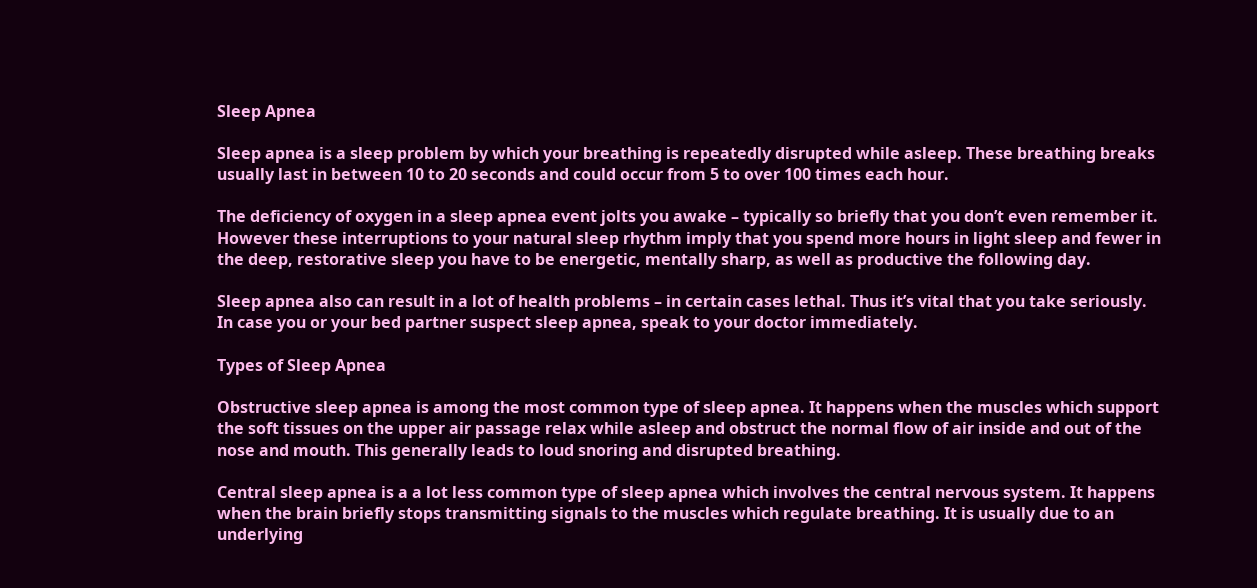Sleep Apnea

Sleep apnea is a sleep problem by which your breathing is repeatedly disrupted while asleep. These breathing breaks usually last in between 10 to 20 seconds and could occur from 5 to over 100 times each hour.

The deficiency of oxygen in a sleep apnea event jolts you awake – typically so briefly that you don’t even remember it. However these interruptions to your natural sleep rhythm imply that you spend more hours in light sleep and fewer in the deep, restorative sleep you have to be energetic, mentally sharp, as well as productive the following day.

Sleep apnea also can result in a lot of health problems – in certain cases lethal. Thus it’s vital that you take seriously. In case you or your bed partner suspect sleep apnea, speak to your doctor immediately.

Types of Sleep Apnea

Obstructive sleep apnea is among the most common type of sleep apnea. It happens when the muscles which support the soft tissues on the upper air passage relax while asleep and obstruct the normal flow of air inside and out of the nose and mouth. This generally leads to loud snoring and disrupted breathing.

Central sleep apnea is a a lot less common type of sleep apnea which involves the central nervous system. It happens when the brain briefly stops transmitting signals to the muscles which regulate breathing. It is usually due to an underlying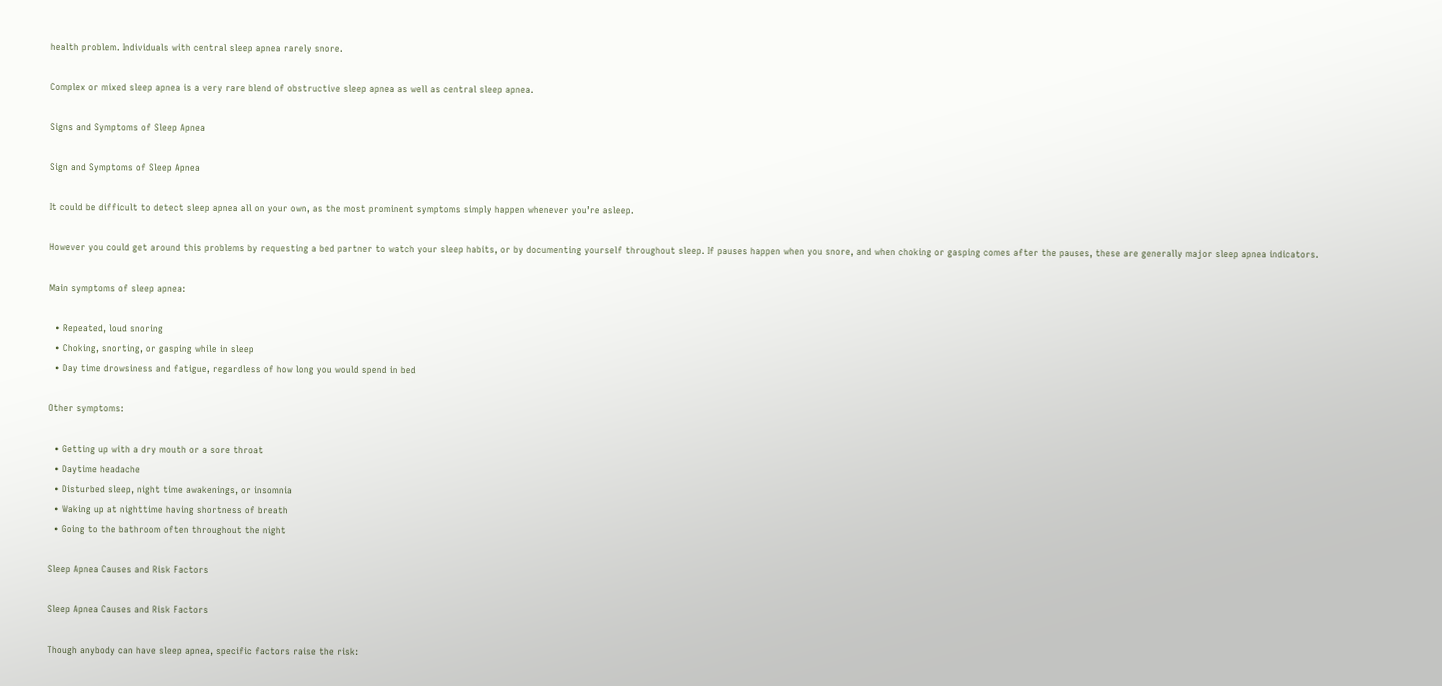health problem. Individuals with central sleep apnea rarely snore.

Complex or mixed sleep apnea is a very rare blend of obstructive sleep apnea as well as central sleep apnea.

Signs and Symptoms of Sleep Apnea

Sign and Symptoms of Sleep Apnea

It could be difficult to detect sleep apnea all on your own, as the most prominent symptoms simply happen whenever you’re asleep.

However you could get around this problems by requesting a bed partner to watch your sleep habits, or by documenting yourself throughout sleep. If pauses happen when you snore, and when choking or gasping comes after the pauses, these are generally major sleep apnea indicators.

Main symptoms of sleep apnea:

  • Repeated, loud snoring
  • Choking, snorting, or gasping while in sleep
  • Day time drowsiness and fatigue, regardless of how long you would spend in bed

Other symptoms:

  • Getting up with a dry mouth or a sore throat
  • Daytime headache
  • Disturbed sleep, night time awakenings, or insomnia
  • Waking up at nighttime having shortness of breath
  • Going to the bathroom often throughout the night

Sleep Apnea Causes and Risk Factors

Sleep Apnea Causes and Risk Factors

Though anybody can have sleep apnea, specific factors raise the risk: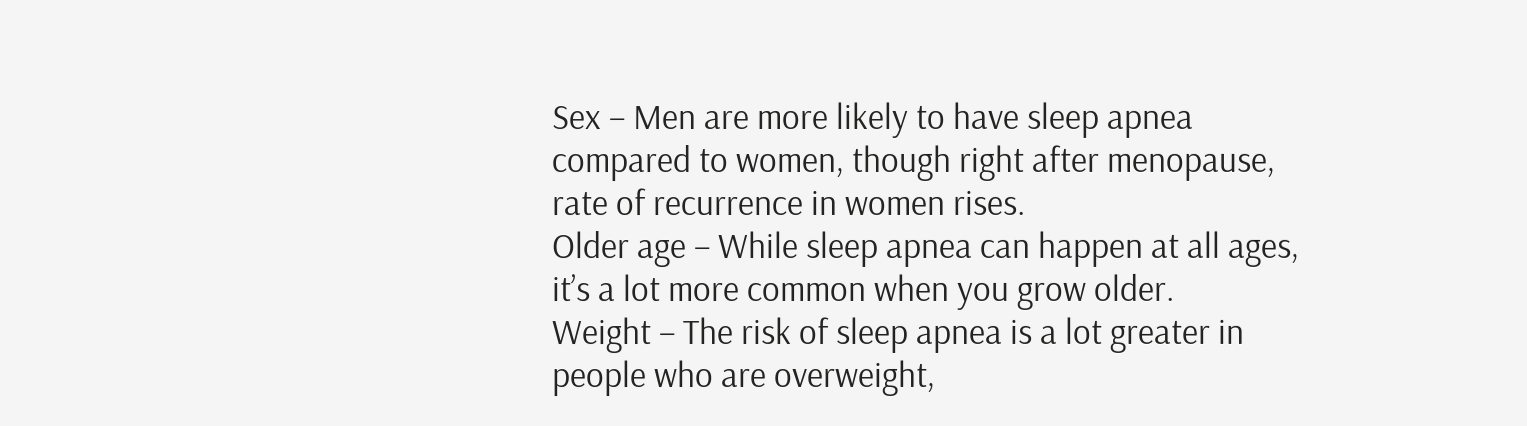Sex – Men are more likely to have sleep apnea compared to women, though right after menopause, rate of recurrence in women rises.
Older age – While sleep apnea can happen at all ages, it’s a lot more common when you grow older.
Weight – The risk of sleep apnea is a lot greater in people who are overweight,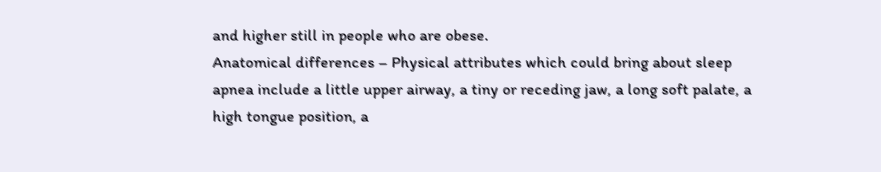and higher still in people who are obese.
Anatomical differences – Physical attributes which could bring about sleep apnea include a little upper airway, a tiny or receding jaw, a long soft palate, a high tongue position, a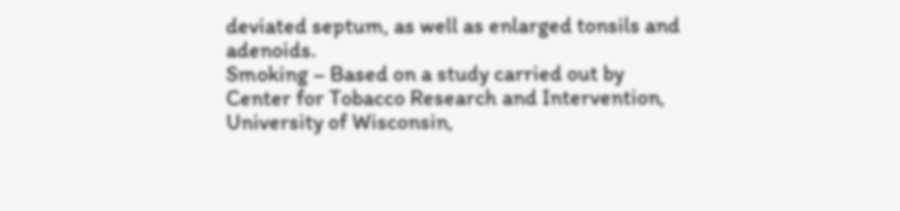deviated septum, as well as enlarged tonsils and adenoids.
Smoking – Based on a study carried out by Center for Tobacco Research and Intervention, University of Wisconsin,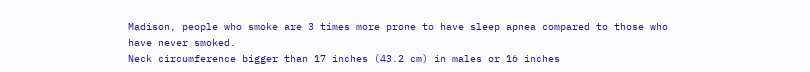Madison, people who smoke are 3 times more prone to have sleep apnea compared to those who have never smoked.
Neck circumference bigger than 17 inches (43.2 cm) in males or 16 inches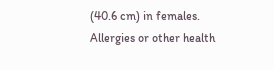(40.6 cm) in females.
Allergies or other health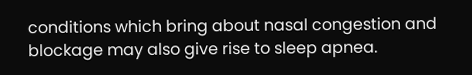conditions which bring about nasal congestion and blockage may also give rise to sleep apnea.